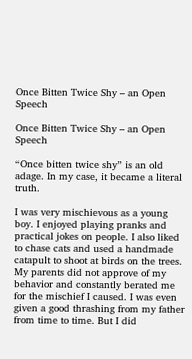Once Bitten Twice Shy – an Open Speech

Once Bitten Twice Shy – an Open Speech

“Once bitten twice shy” is an old adage. In my case, it became a literal truth.

I was very mischievous as a young boy. I enjoyed playing pranks and practical jokes on people. I also liked to chase cats and used a handmade catapult to shoot at birds on the trees. My parents did not approve of my behavior and constantly berated me for the mischief I caused. I was even given a good thrashing from my father from time to time. But I did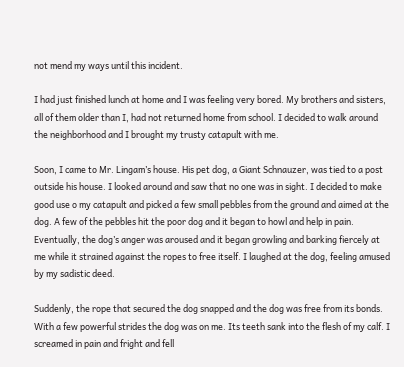not mend my ways until this incident.

I had just finished lunch at home and I was feeling very bored. My brothers and sisters, all of them older than I, had not returned home from school. I decided to walk around the neighborhood and I brought my trusty catapult with me.

Soon, I came to Mr. Lingam’s house. His pet dog, a Giant Schnauzer, was tied to a post outside his house. I looked around and saw that no one was in sight. I decided to make good use o my catapult and picked a few small pebbles from the ground and aimed at the dog. A few of the pebbles hit the poor dog and it began to howl and help in pain. Eventually, the dog’s anger was aroused and it began growling and barking fiercely at me while it strained against the ropes to free itself. I laughed at the dog, feeling amused by my sadistic deed.

Suddenly, the rope that secured the dog snapped and the dog was free from its bonds. With a few powerful strides the dog was on me. Its teeth sank into the flesh of my calf. I screamed in pain and fright and fell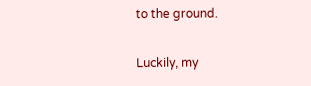to the ground.

Luckily, my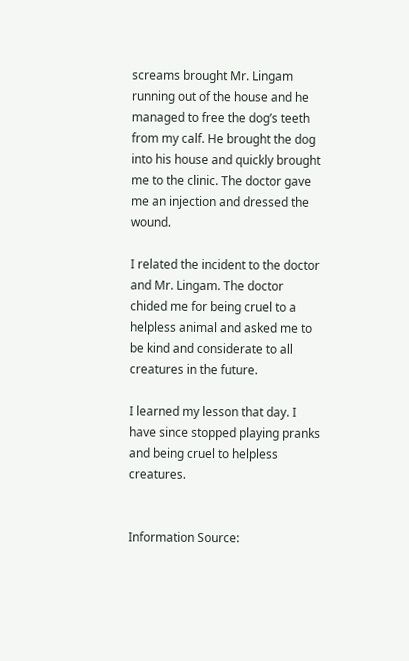screams brought Mr. Lingam running out of the house and he managed to free the dog’s teeth from my calf. He brought the dog into his house and quickly brought me to the clinic. The doctor gave me an injection and dressed the wound.

I related the incident to the doctor and Mr. Lingam. The doctor chided me for being cruel to a helpless animal and asked me to be kind and considerate to all creatures in the future.

I learned my lesson that day. I have since stopped playing pranks and being cruel to helpless creatures.


Information Source: